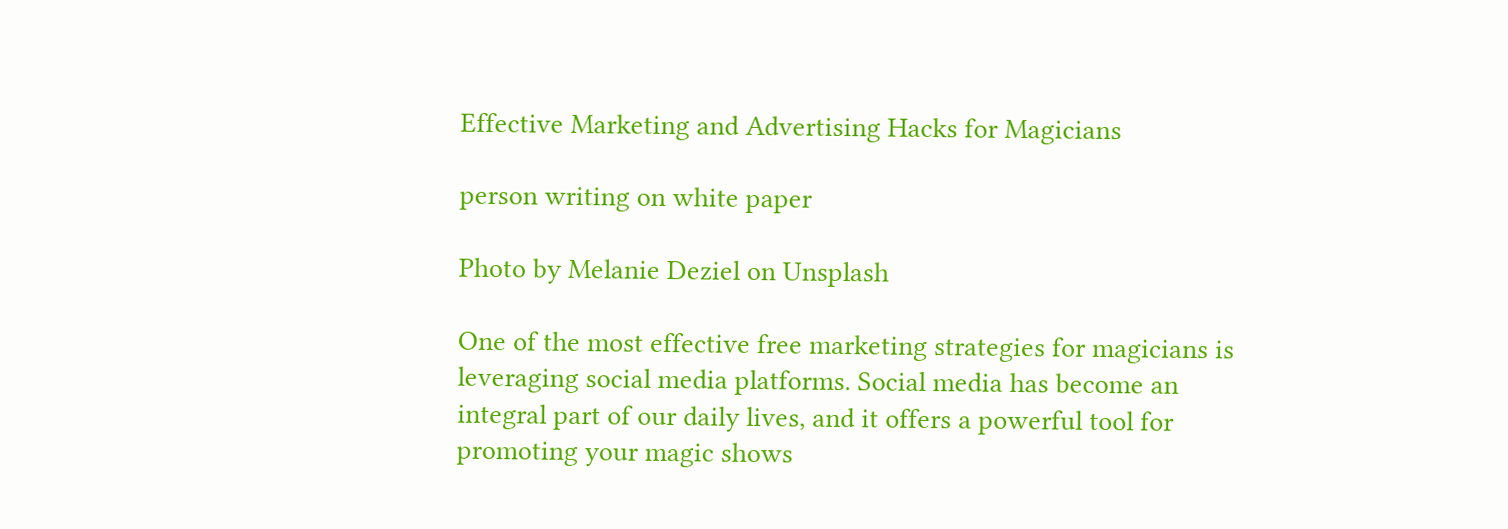Effective Marketing and Advertising Hacks for Magicians

person writing on white paper

Photo by Melanie Deziel on Unsplash

One of the most effective free marketing strategies for magicians is leveraging social media platforms. Social media has become an integral part of our daily lives, and it offers a powerful tool for promoting your magic shows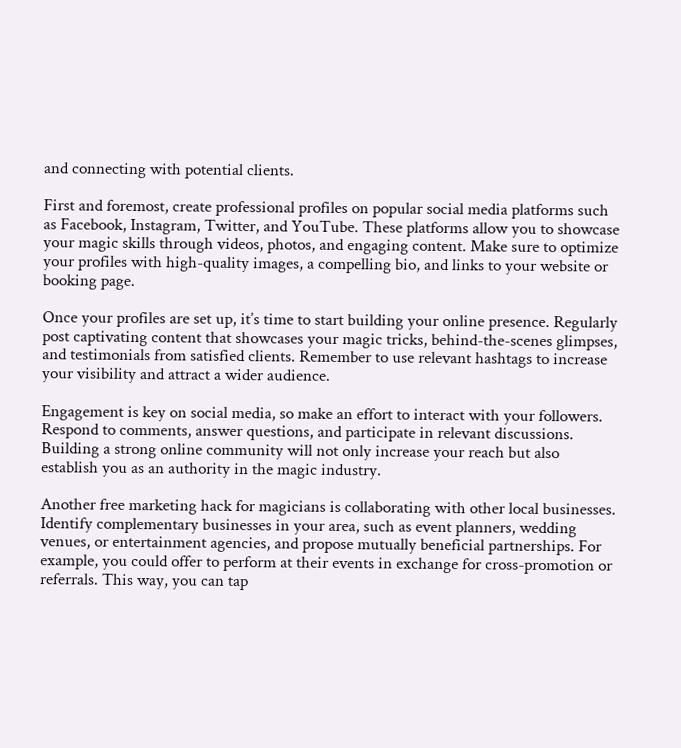and connecting with potential clients.

First and foremost, create professional profiles on popular social media platforms such as Facebook, Instagram, Twitter, and YouTube. These platforms allow you to showcase your magic skills through videos, photos, and engaging content. Make sure to optimize your profiles with high-quality images, a compelling bio, and links to your website or booking page.

Once your profiles are set up, it’s time to start building your online presence. Regularly post captivating content that showcases your magic tricks, behind-the-scenes glimpses, and testimonials from satisfied clients. Remember to use relevant hashtags to increase your visibility and attract a wider audience.

Engagement is key on social media, so make an effort to interact with your followers. Respond to comments, answer questions, and participate in relevant discussions. Building a strong online community will not only increase your reach but also establish you as an authority in the magic industry.

Another free marketing hack for magicians is collaborating with other local businesses. Identify complementary businesses in your area, such as event planners, wedding venues, or entertainment agencies, and propose mutually beneficial partnerships. For example, you could offer to perform at their events in exchange for cross-promotion or referrals. This way, you can tap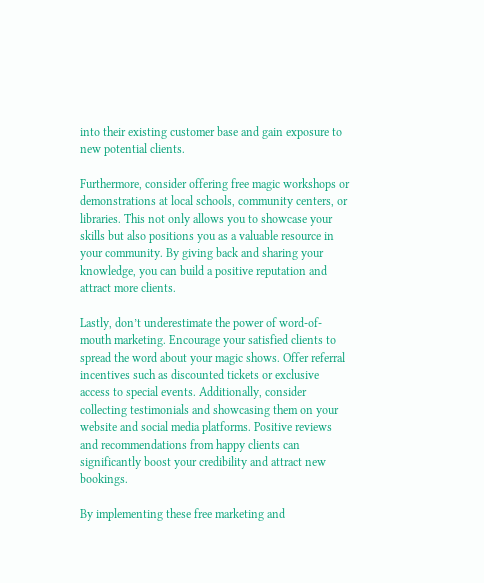into their existing customer base and gain exposure to new potential clients.

Furthermore, consider offering free magic workshops or demonstrations at local schools, community centers, or libraries. This not only allows you to showcase your skills but also positions you as a valuable resource in your community. By giving back and sharing your knowledge, you can build a positive reputation and attract more clients.

Lastly, don’t underestimate the power of word-of-mouth marketing. Encourage your satisfied clients to spread the word about your magic shows. Offer referral incentives such as discounted tickets or exclusive access to special events. Additionally, consider collecting testimonials and showcasing them on your website and social media platforms. Positive reviews and recommendations from happy clients can significantly boost your credibility and attract new bookings.

By implementing these free marketing and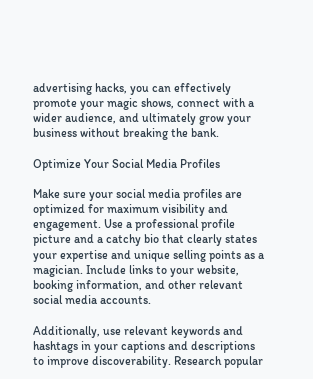advertising hacks, you can effectively promote your magic shows, connect with a wider audience, and ultimately grow your business without breaking the bank.

Optimize Your Social Media Profiles

Make sure your social media profiles are optimized for maximum visibility and engagement. Use a professional profile picture and a catchy bio that clearly states your expertise and unique selling points as a magician. Include links to your website, booking information, and other relevant social media accounts.

Additionally, use relevant keywords and hashtags in your captions and descriptions to improve discoverability. Research popular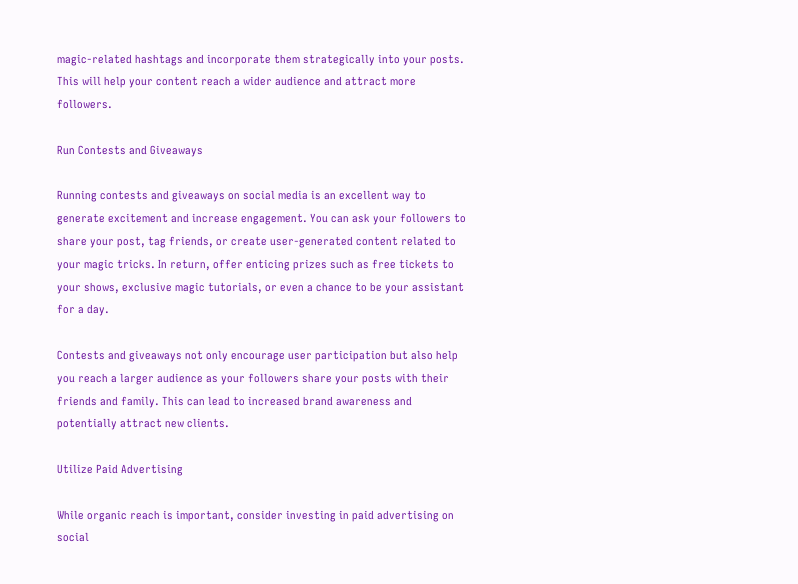magic-related hashtags and incorporate them strategically into your posts. This will help your content reach a wider audience and attract more followers.

Run Contests and Giveaways

Running contests and giveaways on social media is an excellent way to generate excitement and increase engagement. You can ask your followers to share your post, tag friends, or create user-generated content related to your magic tricks. In return, offer enticing prizes such as free tickets to your shows, exclusive magic tutorials, or even a chance to be your assistant for a day.

Contests and giveaways not only encourage user participation but also help you reach a larger audience as your followers share your posts with their friends and family. This can lead to increased brand awareness and potentially attract new clients.

Utilize Paid Advertising

While organic reach is important, consider investing in paid advertising on social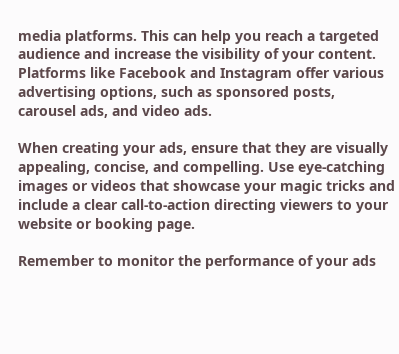media platforms. This can help you reach a targeted audience and increase the visibility of your content. Platforms like Facebook and Instagram offer various advertising options, such as sponsored posts, carousel ads, and video ads.

When creating your ads, ensure that they are visually appealing, concise, and compelling. Use eye-catching images or videos that showcase your magic tricks and include a clear call-to-action directing viewers to your website or booking page.

Remember to monitor the performance of your ads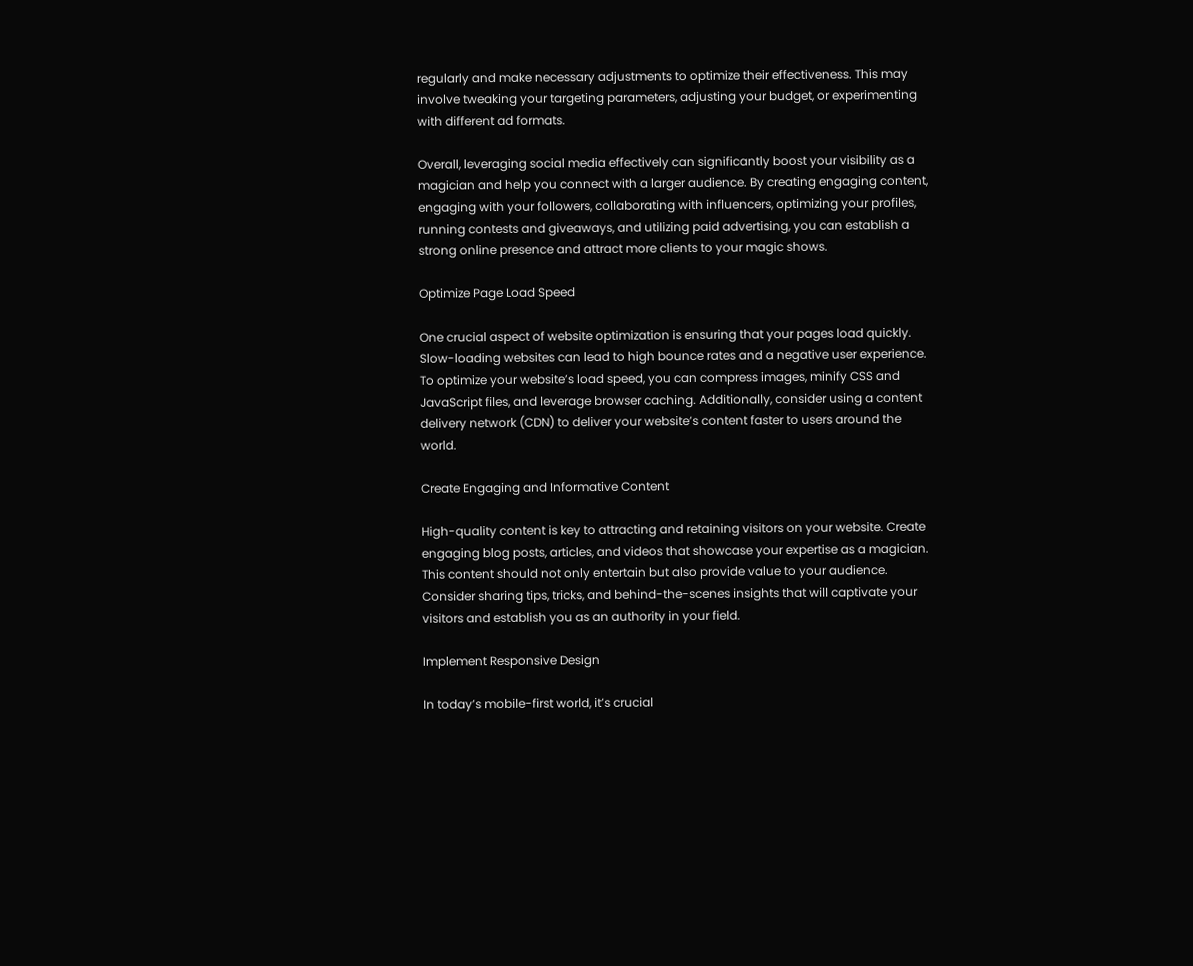regularly and make necessary adjustments to optimize their effectiveness. This may involve tweaking your targeting parameters, adjusting your budget, or experimenting with different ad formats.

Overall, leveraging social media effectively can significantly boost your visibility as a magician and help you connect with a larger audience. By creating engaging content, engaging with your followers, collaborating with influencers, optimizing your profiles, running contests and giveaways, and utilizing paid advertising, you can establish a strong online presence and attract more clients to your magic shows.

Optimize Page Load Speed

One crucial aspect of website optimization is ensuring that your pages load quickly. Slow-loading websites can lead to high bounce rates and a negative user experience. To optimize your website’s load speed, you can compress images, minify CSS and JavaScript files, and leverage browser caching. Additionally, consider using a content delivery network (CDN) to deliver your website’s content faster to users around the world.

Create Engaging and Informative Content

High-quality content is key to attracting and retaining visitors on your website. Create engaging blog posts, articles, and videos that showcase your expertise as a magician. This content should not only entertain but also provide value to your audience. Consider sharing tips, tricks, and behind-the-scenes insights that will captivate your visitors and establish you as an authority in your field.

Implement Responsive Design

In today’s mobile-first world, it’s crucial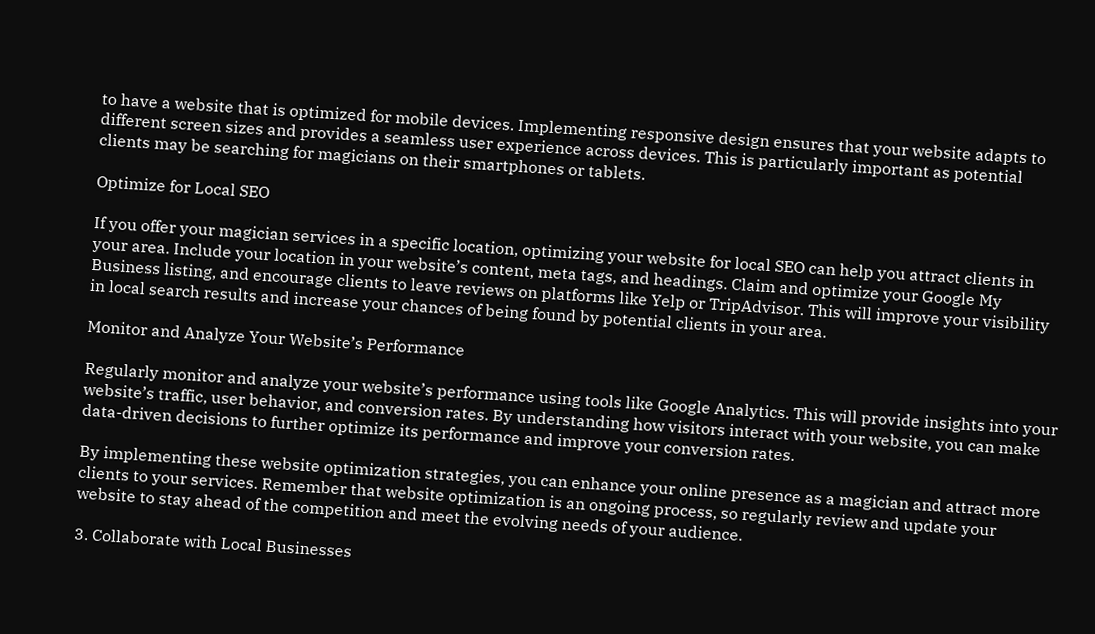to have a website that is optimized for mobile devices. Implementing responsive design ensures that your website adapts to different screen sizes and provides a seamless user experience across devices. This is particularly important as potential clients may be searching for magicians on their smartphones or tablets.

Optimize for Local SEO

If you offer your magician services in a specific location, optimizing your website for local SEO can help you attract clients in your area. Include your location in your website’s content, meta tags, and headings. Claim and optimize your Google My Business listing, and encourage clients to leave reviews on platforms like Yelp or TripAdvisor. This will improve your visibility in local search results and increase your chances of being found by potential clients in your area.

Monitor and Analyze Your Website’s Performance

Regularly monitor and analyze your website’s performance using tools like Google Analytics. This will provide insights into your website’s traffic, user behavior, and conversion rates. By understanding how visitors interact with your website, you can make data-driven decisions to further optimize its performance and improve your conversion rates.

By implementing these website optimization strategies, you can enhance your online presence as a magician and attract more clients to your services. Remember that website optimization is an ongoing process, so regularly review and update your website to stay ahead of the competition and meet the evolving needs of your audience.

3. Collaborate with Local Businesses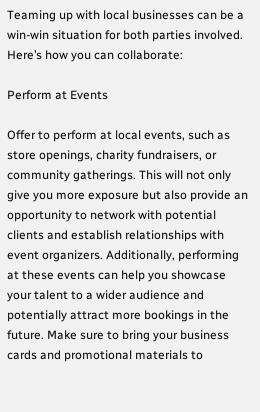Teaming up with local businesses can be a win-win situation for both parties involved. Here’s how you can collaborate:

Perform at Events

Offer to perform at local events, such as store openings, charity fundraisers, or community gatherings. This will not only give you more exposure but also provide an opportunity to network with potential clients and establish relationships with event organizers. Additionally, performing at these events can help you showcase your talent to a wider audience and potentially attract more bookings in the future. Make sure to bring your business cards and promotional materials to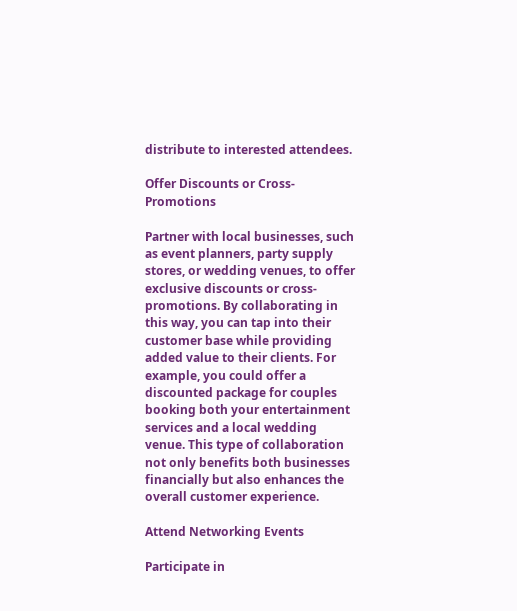distribute to interested attendees.

Offer Discounts or Cross-Promotions

Partner with local businesses, such as event planners, party supply stores, or wedding venues, to offer exclusive discounts or cross-promotions. By collaborating in this way, you can tap into their customer base while providing added value to their clients. For example, you could offer a discounted package for couples booking both your entertainment services and a local wedding venue. This type of collaboration not only benefits both businesses financially but also enhances the overall customer experience.

Attend Networking Events

Participate in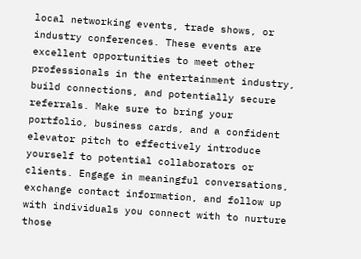local networking events, trade shows, or industry conferences. These events are excellent opportunities to meet other professionals in the entertainment industry, build connections, and potentially secure referrals. Make sure to bring your portfolio, business cards, and a confident elevator pitch to effectively introduce yourself to potential collaborators or clients. Engage in meaningful conversations, exchange contact information, and follow up with individuals you connect with to nurture those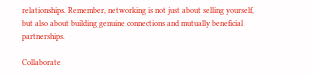relationships. Remember, networking is not just about selling yourself, but also about building genuine connections and mutually beneficial partnerships.

Collaborate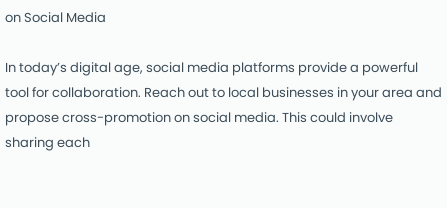on Social Media

In today’s digital age, social media platforms provide a powerful tool for collaboration. Reach out to local businesses in your area and propose cross-promotion on social media. This could involve sharing each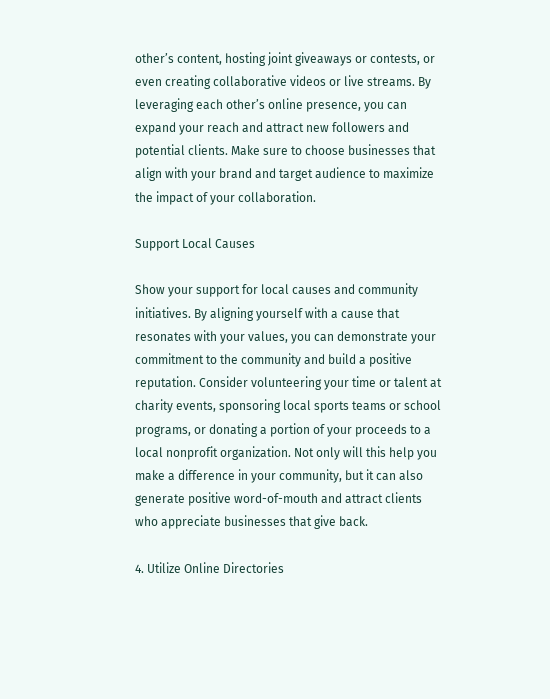other’s content, hosting joint giveaways or contests, or even creating collaborative videos or live streams. By leveraging each other’s online presence, you can expand your reach and attract new followers and potential clients. Make sure to choose businesses that align with your brand and target audience to maximize the impact of your collaboration.

Support Local Causes

Show your support for local causes and community initiatives. By aligning yourself with a cause that resonates with your values, you can demonstrate your commitment to the community and build a positive reputation. Consider volunteering your time or talent at charity events, sponsoring local sports teams or school programs, or donating a portion of your proceeds to a local nonprofit organization. Not only will this help you make a difference in your community, but it can also generate positive word-of-mouth and attract clients who appreciate businesses that give back.

4. Utilize Online Directories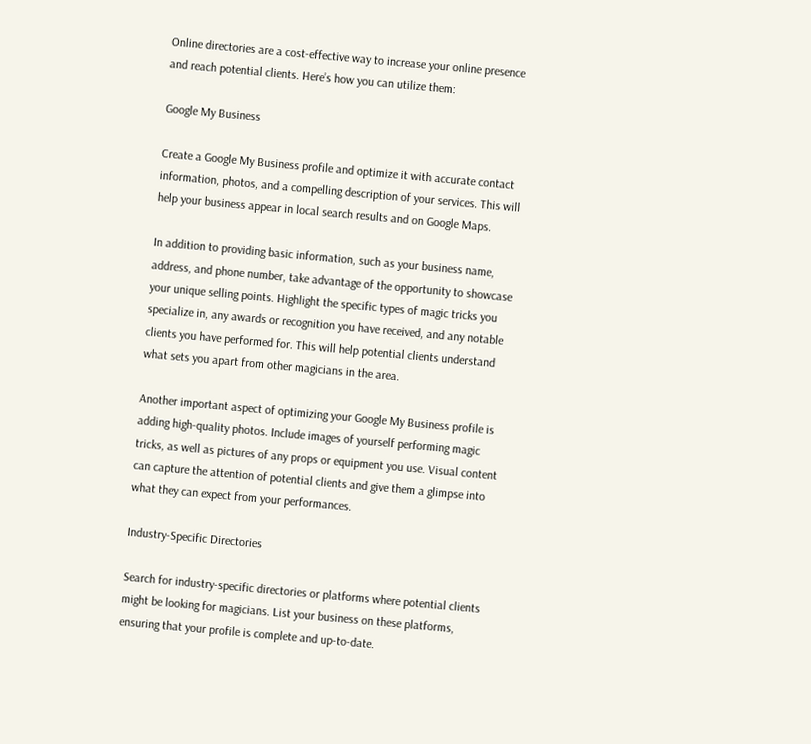Online directories are a cost-effective way to increase your online presence and reach potential clients. Here’s how you can utilize them:

Google My Business

Create a Google My Business profile and optimize it with accurate contact information, photos, and a compelling description of your services. This will help your business appear in local search results and on Google Maps.

In addition to providing basic information, such as your business name, address, and phone number, take advantage of the opportunity to showcase your unique selling points. Highlight the specific types of magic tricks you specialize in, any awards or recognition you have received, and any notable clients you have performed for. This will help potential clients understand what sets you apart from other magicians in the area.

Another important aspect of optimizing your Google My Business profile is adding high-quality photos. Include images of yourself performing magic tricks, as well as pictures of any props or equipment you use. Visual content can capture the attention of potential clients and give them a glimpse into what they can expect from your performances.

Industry-Specific Directories

Search for industry-specific directories or platforms where potential clients might be looking for magicians. List your business on these platforms, ensuring that your profile is complete and up-to-date.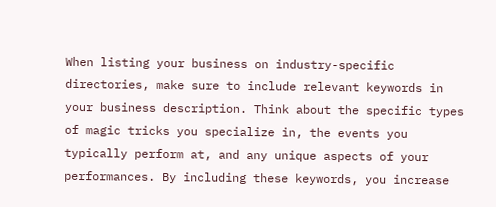When listing your business on industry-specific directories, make sure to include relevant keywords in your business description. Think about the specific types of magic tricks you specialize in, the events you typically perform at, and any unique aspects of your performances. By including these keywords, you increase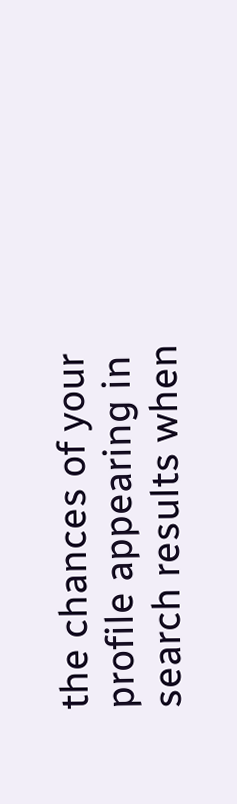the chances of your profile appearing in search results when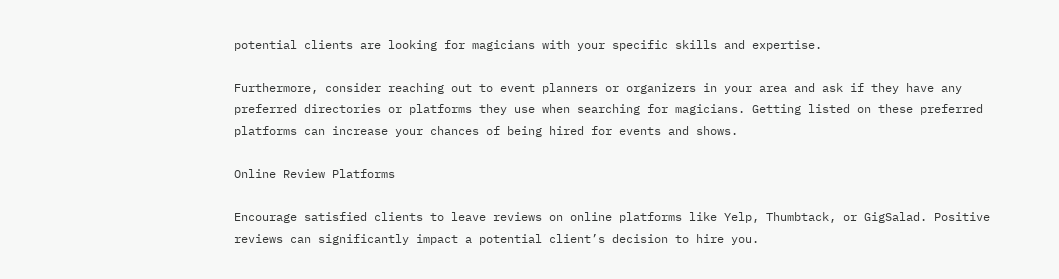potential clients are looking for magicians with your specific skills and expertise.

Furthermore, consider reaching out to event planners or organizers in your area and ask if they have any preferred directories or platforms they use when searching for magicians. Getting listed on these preferred platforms can increase your chances of being hired for events and shows.

Online Review Platforms

Encourage satisfied clients to leave reviews on online platforms like Yelp, Thumbtack, or GigSalad. Positive reviews can significantly impact a potential client’s decision to hire you.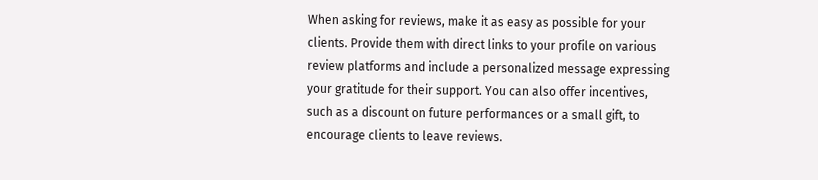When asking for reviews, make it as easy as possible for your clients. Provide them with direct links to your profile on various review platforms and include a personalized message expressing your gratitude for their support. You can also offer incentives, such as a discount on future performances or a small gift, to encourage clients to leave reviews.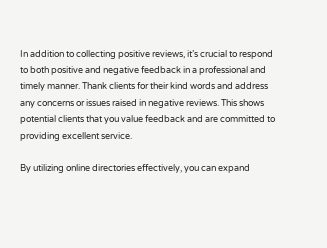In addition to collecting positive reviews, it’s crucial to respond to both positive and negative feedback in a professional and timely manner. Thank clients for their kind words and address any concerns or issues raised in negative reviews. This shows potential clients that you value feedback and are committed to providing excellent service.

By utilizing online directories effectively, you can expand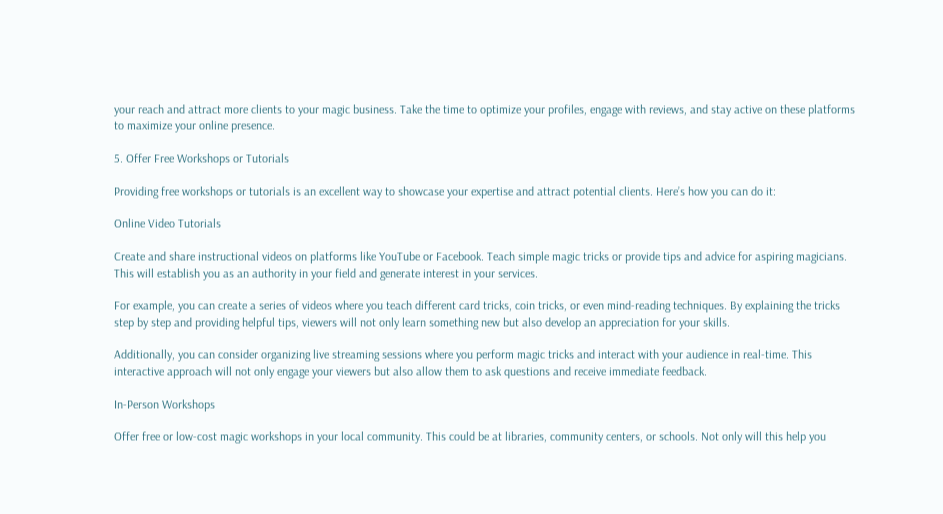your reach and attract more clients to your magic business. Take the time to optimize your profiles, engage with reviews, and stay active on these platforms to maximize your online presence.

5. Offer Free Workshops or Tutorials

Providing free workshops or tutorials is an excellent way to showcase your expertise and attract potential clients. Here’s how you can do it:

Online Video Tutorials

Create and share instructional videos on platforms like YouTube or Facebook. Teach simple magic tricks or provide tips and advice for aspiring magicians. This will establish you as an authority in your field and generate interest in your services.

For example, you can create a series of videos where you teach different card tricks, coin tricks, or even mind-reading techniques. By explaining the tricks step by step and providing helpful tips, viewers will not only learn something new but also develop an appreciation for your skills.

Additionally, you can consider organizing live streaming sessions where you perform magic tricks and interact with your audience in real-time. This interactive approach will not only engage your viewers but also allow them to ask questions and receive immediate feedback.

In-Person Workshops

Offer free or low-cost magic workshops in your local community. This could be at libraries, community centers, or schools. Not only will this help you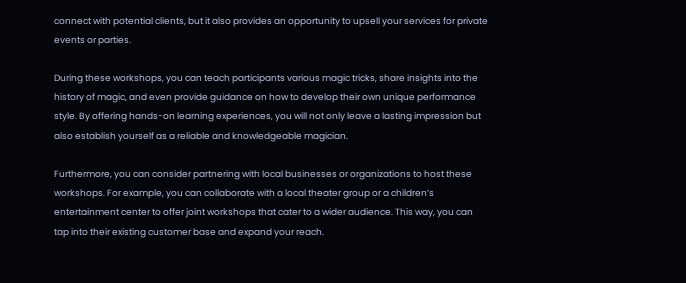connect with potential clients, but it also provides an opportunity to upsell your services for private events or parties.

During these workshops, you can teach participants various magic tricks, share insights into the history of magic, and even provide guidance on how to develop their own unique performance style. By offering hands-on learning experiences, you will not only leave a lasting impression but also establish yourself as a reliable and knowledgeable magician.

Furthermore, you can consider partnering with local businesses or organizations to host these workshops. For example, you can collaborate with a local theater group or a children’s entertainment center to offer joint workshops that cater to a wider audience. This way, you can tap into their existing customer base and expand your reach.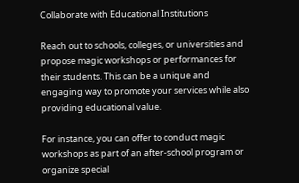Collaborate with Educational Institutions

Reach out to schools, colleges, or universities and propose magic workshops or performances for their students. This can be a unique and engaging way to promote your services while also providing educational value.

For instance, you can offer to conduct magic workshops as part of an after-school program or organize special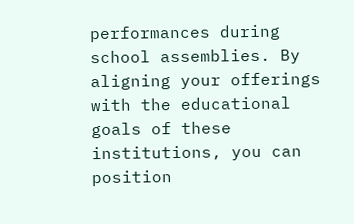performances during school assemblies. By aligning your offerings with the educational goals of these institutions, you can position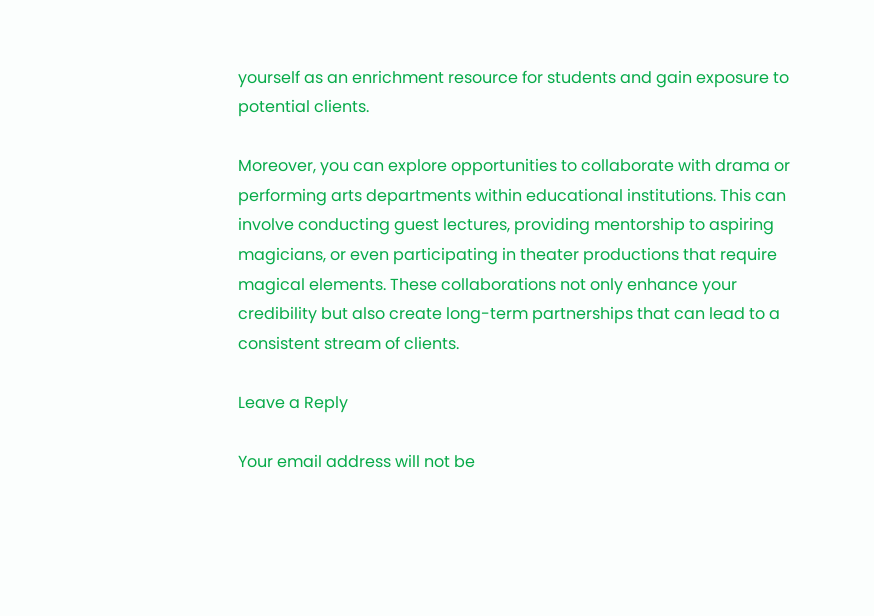yourself as an enrichment resource for students and gain exposure to potential clients.

Moreover, you can explore opportunities to collaborate with drama or performing arts departments within educational institutions. This can involve conducting guest lectures, providing mentorship to aspiring magicians, or even participating in theater productions that require magical elements. These collaborations not only enhance your credibility but also create long-term partnerships that can lead to a consistent stream of clients.

Leave a Reply

Your email address will not be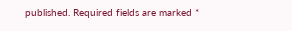published. Required fields are marked *